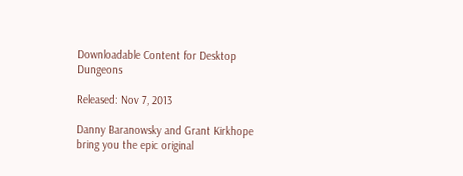Downloadable Content for Desktop Dungeons

Released: Nov 7, 2013

Danny Baranowsky and Grant Kirkhope bring you the epic original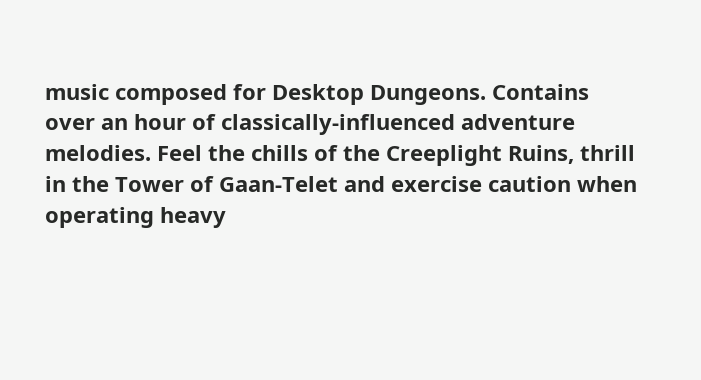music composed for Desktop Dungeons. Contains over an hour of classically-influenced adventure melodies. Feel the chills of the Creeplight Ruins, thrill in the Tower of Gaan-Telet and exercise caution when operating heavy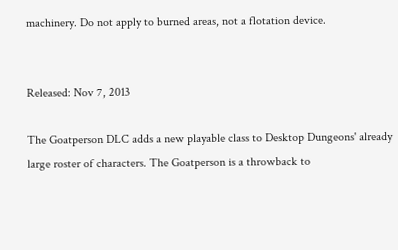machinery. Do not apply to burned areas, not a flotation device.


Released: Nov 7, 2013

The Goatperson DLC adds a new playable class to Desktop Dungeons' already large roster of characters. The Goatperson is a throwback to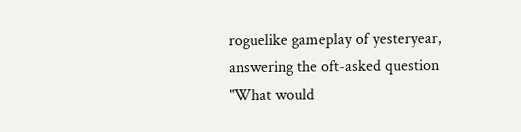roguelike gameplay of yesteryear, answering the oft-asked question "What would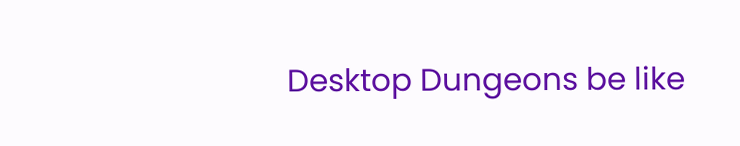Desktop Dungeons be like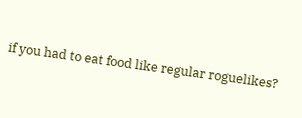if you had to eat food like regular roguelikes?